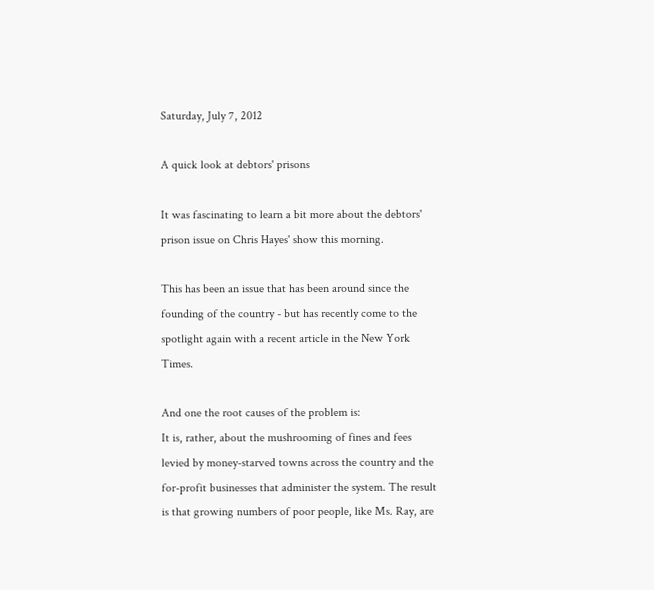Saturday, July 7, 2012

A quick look at debtors' prisons

It was fascinating to learn a bit more about the debtors' prison issue on Chris Hayes' show this morning.

This has been an issue that has been around since the founding of the country - but has recently come to the spotlight again with a recent article in the New York Times.

And one the root causes of the problem is:
It is, rather, about the mushrooming of fines and fees levied by money-starved towns across the country and the for-profit businesses that administer the system. The result is that growing numbers of poor people, like Ms. Ray, are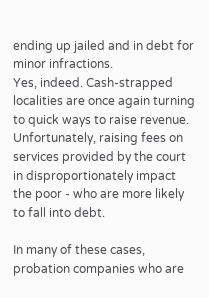ending up jailed and in debt for minor infractions.
Yes, indeed. Cash-strapped localities are once again turning to quick ways to raise revenue. Unfortunately, raising fees on services provided by the court in disproportionately impact the poor - who are more likely to fall into debt.

In many of these cases, probation companies who are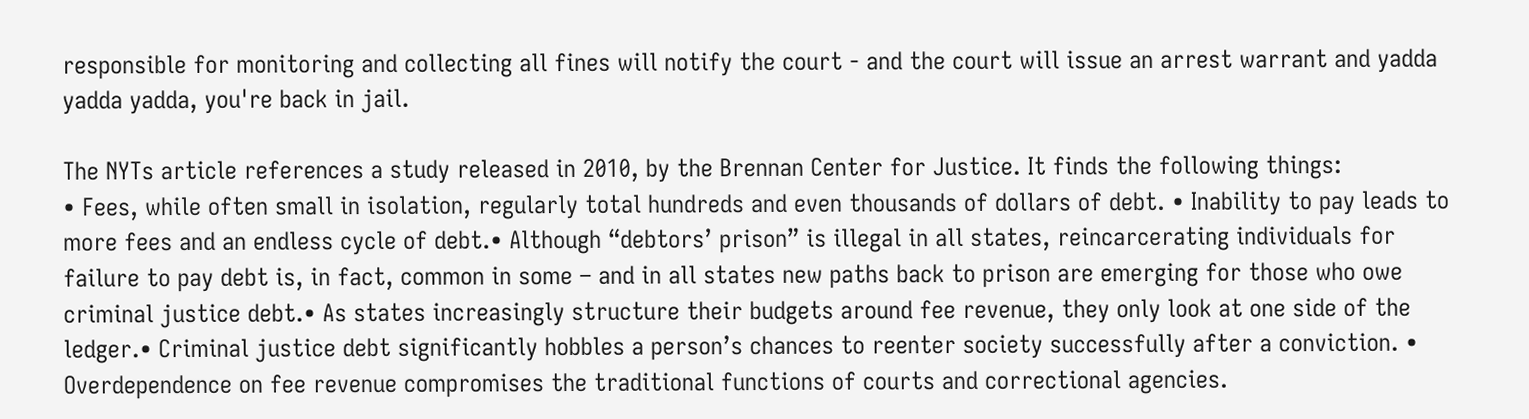responsible for monitoring and collecting all fines will notify the court - and the court will issue an arrest warrant and yadda yadda yadda, you're back in jail.

The NYTs article references a study released in 2010, by the Brennan Center for Justice. It finds the following things:
• Fees, while often small in isolation, regularly total hundreds and even thousands of dollars of debt. • Inability to pay leads to more fees and an endless cycle of debt.• Although “debtors’ prison” is illegal in all states, reincarcerating individuals for failure to pay debt is, in fact, common in some – and in all states new paths back to prison are emerging for those who owe criminal justice debt.• As states increasingly structure their budgets around fee revenue, they only look at one side of the ledger.• Criminal justice debt significantly hobbles a person’s chances to reenter society successfully after a conviction. • Overdependence on fee revenue compromises the traditional functions of courts and correctional agencies.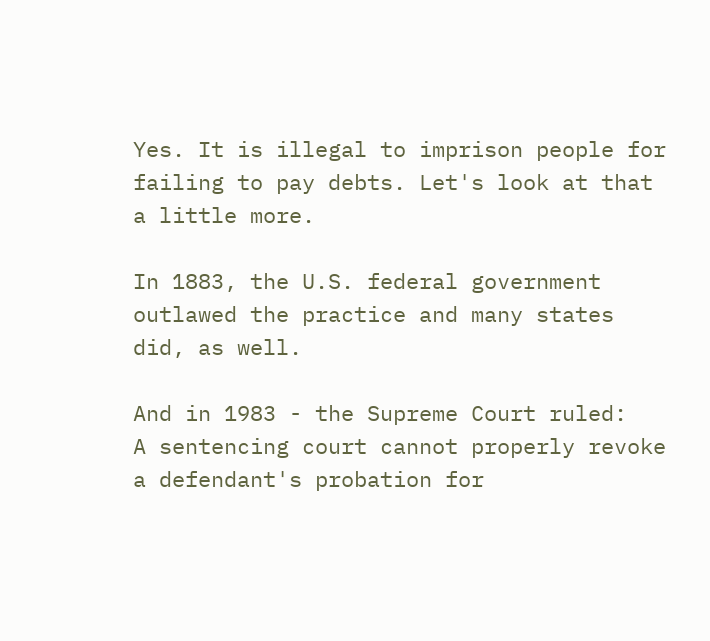Yes. It is illegal to imprison people for failing to pay debts. Let's look at that a little more.

In 1883, the U.S. federal government outlawed the practice and many states did, as well.

And in 1983 - the Supreme Court ruled:
A sentencing court cannot properly revoke a defendant's probation for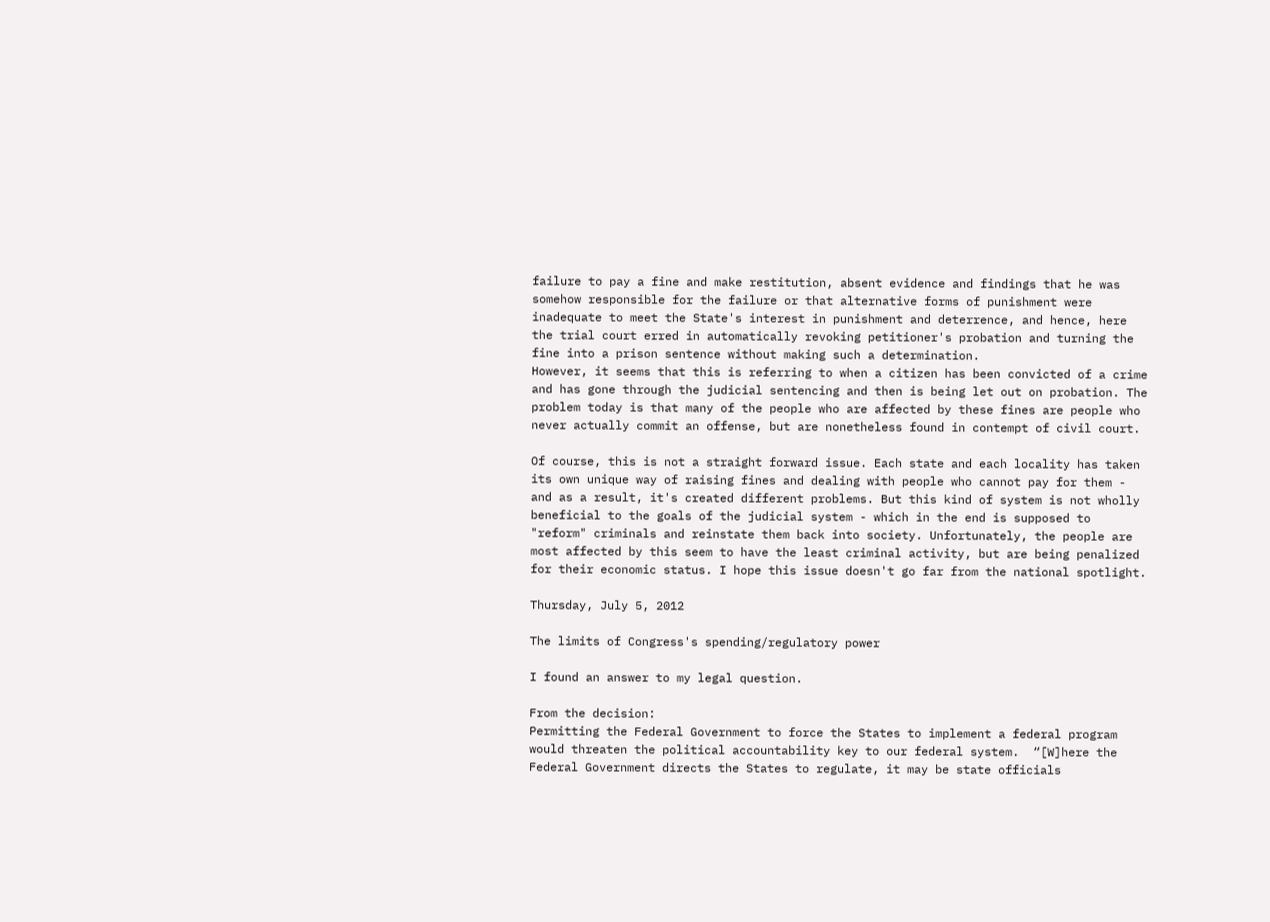failure to pay a fine and make restitution, absent evidence and findings that he was somehow responsible for the failure or that alternative forms of punishment were inadequate to meet the State's interest in punishment and deterrence, and hence, here the trial court erred in automatically revoking petitioner's probation and turning the fine into a prison sentence without making such a determination.
However, it seems that this is referring to when a citizen has been convicted of a crime and has gone through the judicial sentencing and then is being let out on probation. The problem today is that many of the people who are affected by these fines are people who never actually commit an offense, but are nonetheless found in contempt of civil court.

Of course, this is not a straight forward issue. Each state and each locality has taken its own unique way of raising fines and dealing with people who cannot pay for them - and as a result, it's created different problems. But this kind of system is not wholly beneficial to the goals of the judicial system - which in the end is supposed to "reform" criminals and reinstate them back into society. Unfortunately, the people are most affected by this seem to have the least criminal activity, but are being penalized for their economic status. I hope this issue doesn't go far from the national spotlight.

Thursday, July 5, 2012

The limits of Congress's spending/regulatory power

I found an answer to my legal question.

From the decision:
Permitting the Federal Government to force the States to implement a federal program would threaten the political accountability key to our federal system.  “[W]here the Federal Government directs the States to regulate, it may be state officials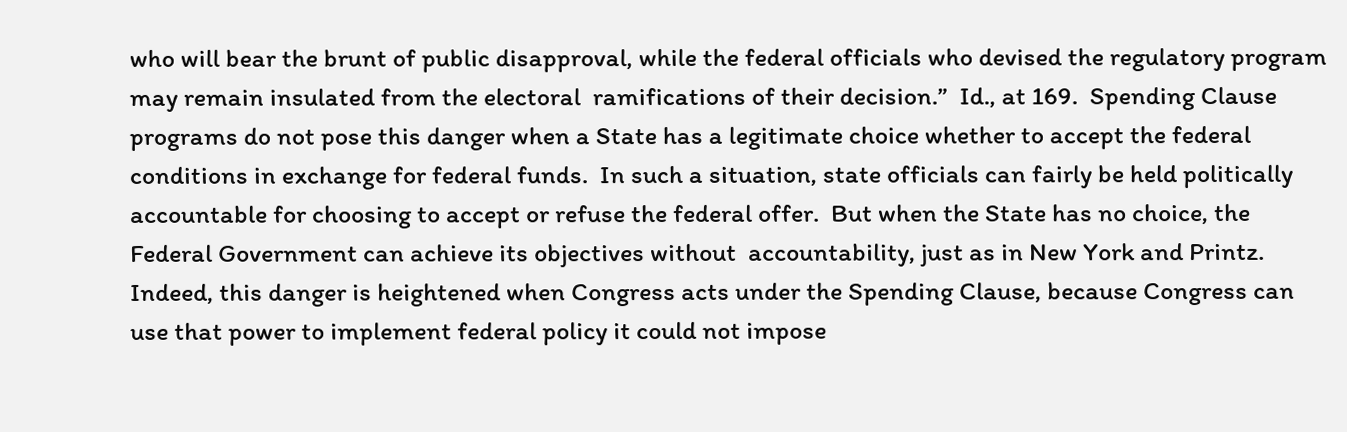who will bear the brunt of public disapproval, while the federal officials who devised the regulatory program may remain insulated from the electoral  ramifications of their decision.”  Id., at 169.  Spending Clause programs do not pose this danger when a State has a legitimate choice whether to accept the federal conditions in exchange for federal funds.  In such a situation, state officials can fairly be held politically accountable for choosing to accept or refuse the federal offer.  But when the State has no choice, the Federal Government can achieve its objectives without  accountability, just as in New York and Printz. Indeed, this danger is heightened when Congress acts under the Spending Clause, because Congress can use that power to implement federal policy it could not impose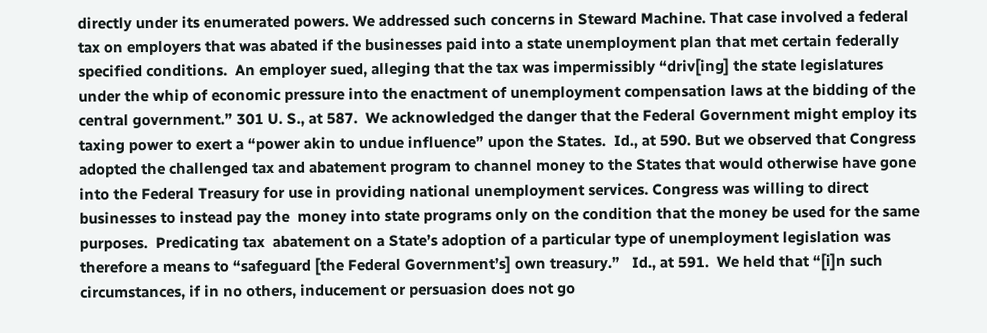directly under its enumerated powers. We addressed such concerns in Steward Machine. That case involved a federal tax on employers that was abated if the businesses paid into a state unemployment plan that met certain federally specified conditions.  An employer sued, alleging that the tax was impermissibly “driv[ing] the state legislatures under the whip of economic pressure into the enactment of unemployment compensation laws at the bidding of the central government.” 301 U. S., at 587.  We acknowledged the danger that the Federal Government might employ its taxing power to exert a “power akin to undue influence” upon the States.  Id., at 590. But we observed that Congress adopted the challenged tax and abatement program to channel money to the States that would otherwise have gone into the Federal Treasury for use in providing national unemployment services. Congress was willing to direct businesses to instead pay the  money into state programs only on the condition that the money be used for the same purposes.  Predicating tax  abatement on a State’s adoption of a particular type of unemployment legislation was therefore a means to “safeguard [the Federal Government’s] own treasury.”   Id., at 591.  We held that “[i]n such circumstances, if in no others, inducement or persuasion does not go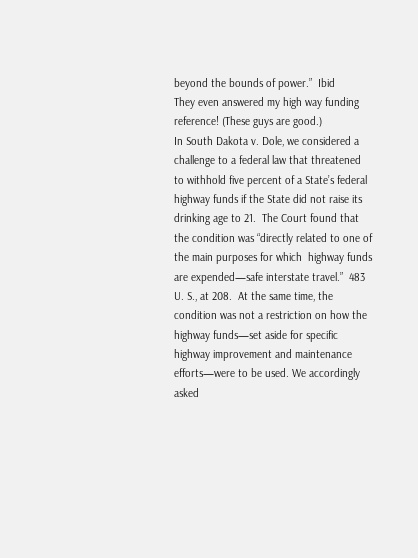beyond the bounds of power.”  Ibid
They even answered my high way funding reference! (These guys are good.)
In South Dakota v. Dole, we considered a challenge to a federal law that threatened to withhold five percent of a State’s federal highway funds if the State did not raise its drinking age to 21.  The Court found that the condition was “directly related to one of the main purposes for which  highway funds are expended—safe interstate travel.”  483 U. S., at 208.  At the same time, the condition was not a restriction on how the highway funds—set aside for specific highway improvement and maintenance efforts—were to be used. We accordingly asked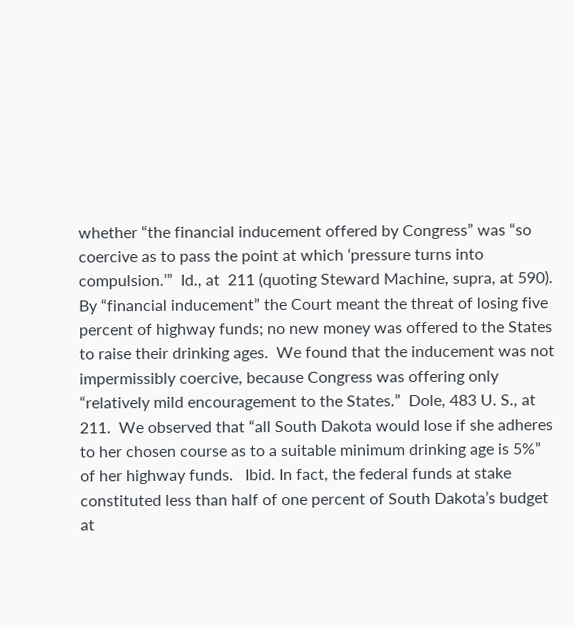whether “the financial inducement offered by Congress” was “so coercive as to pass the point at which ‘pressure turns into compulsion.’”  Id., at  211 (quoting Steward Machine, supra, at 590).  By “financial inducement” the Court meant the threat of losing five percent of highway funds; no new money was offered to the States to raise their drinking ages.  We found that the inducement was not impermissibly coercive, because Congress was offering only “relatively mild encouragement to the States.”  Dole, 483 U. S., at 211.  We observed that “all South Dakota would lose if she adheres to her chosen course as to a suitable minimum drinking age is 5%” of her highway funds.   Ibid. In fact, the federal funds at stake constituted less than half of one percent of South Dakota’s budget at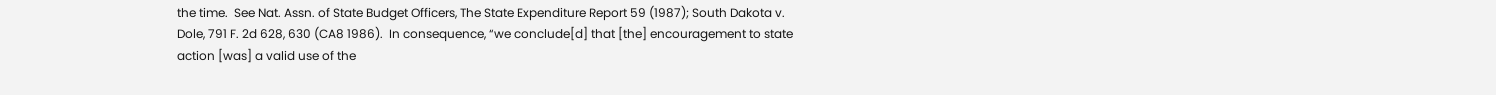the time.  See Nat. Assn. of State Budget Officers, The State Expenditure Report 59 (1987); South Dakota v. Dole, 791 F. 2d 628, 630 (CA8 1986).  In consequence, “we conclude[d] that [the] encouragement to state action [was] a valid use of the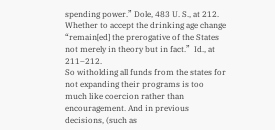spending power.” Dole, 483 U. S., at 212.  Whether to accept the drinking age change “remain[ed] the prerogative of the States not merely in theory but in fact.”  Id., at 211–212.
So witholding all funds from the states for not expanding their programs is too much like coercion rather than encouragement. And in previous decisions, (such as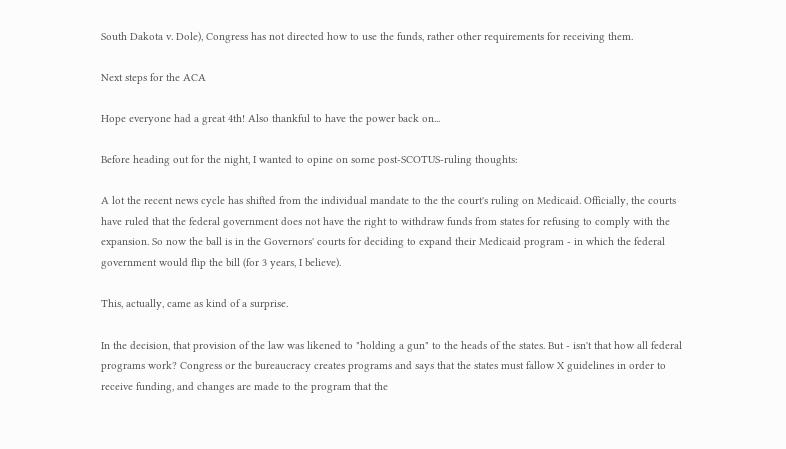South Dakota v. Dole), Congress has not directed how to use the funds, rather other requirements for receiving them.

Next steps for the ACA

Hope everyone had a great 4th! Also thankful to have the power back on...

Before heading out for the night, I wanted to opine on some post-SCOTUS-ruling thoughts:

A lot the recent news cycle has shifted from the individual mandate to the the court's ruling on Medicaid. Officially, the courts have ruled that the federal government does not have the right to withdraw funds from states for refusing to comply with the expansion. So now the ball is in the Governors' courts for deciding to expand their Medicaid program - in which the federal government would flip the bill (for 3 years, I believe).

This, actually, came as kind of a surprise.

In the decision, that provision of the law was likened to "holding a gun" to the heads of the states. But - isn't that how all federal programs work? Congress or the bureaucracy creates programs and says that the states must fallow X guidelines in order to receive funding, and changes are made to the program that the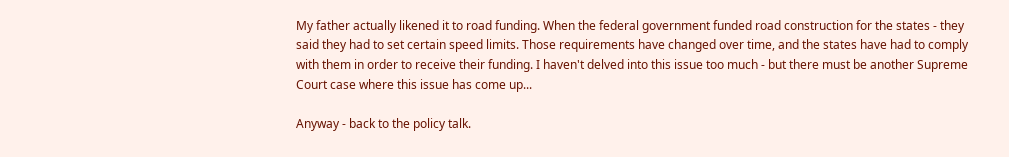My father actually likened it to road funding. When the federal government funded road construction for the states - they said they had to set certain speed limits. Those requirements have changed over time, and the states have had to comply with them in order to receive their funding. I haven't delved into this issue too much - but there must be another Supreme Court case where this issue has come up...

Anyway - back to the policy talk.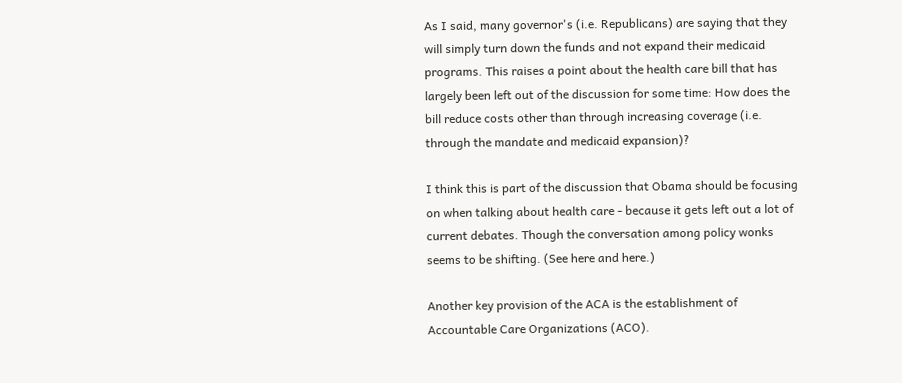As I said, many governor's (i.e. Republicans) are saying that they will simply turn down the funds and not expand their medicaid programs. This raises a point about the health care bill that has largely been left out of the discussion for some time: How does the bill reduce costs other than through increasing coverage (i.e. through the mandate and medicaid expansion)?

I think this is part of the discussion that Obama should be focusing on when talking about health care - because it gets left out a lot of current debates. Though the conversation among policy wonks seems to be shifting. (See here and here.)

Another key provision of the ACA is the establishment of Accountable Care Organizations (ACO).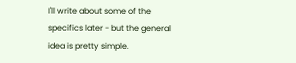I'll write about some of the specifics later - but the general idea is pretty simple.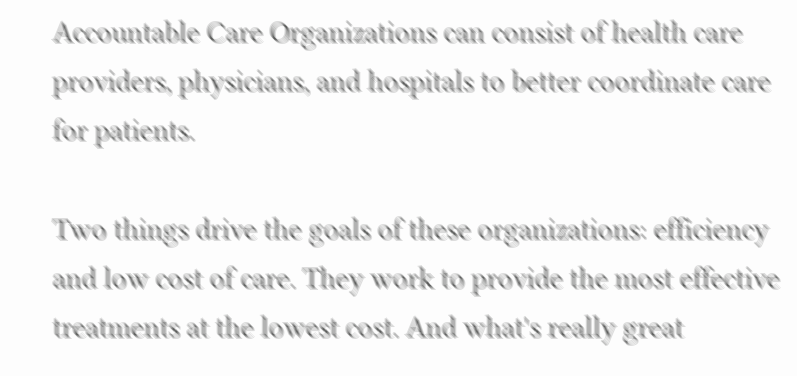Accountable Care Organizations can consist of health care providers, physicians, and hospitals to better coordinate care for patients.

Two things drive the goals of these organizations: efficiency and low cost of care. They work to provide the most effective treatments at the lowest cost. And what's really great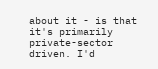about it - is that it's primarily private-sector driven. I'd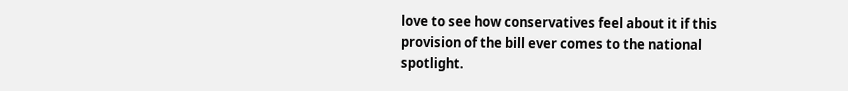love to see how conservatives feel about it if this provision of the bill ever comes to the national spotlight.